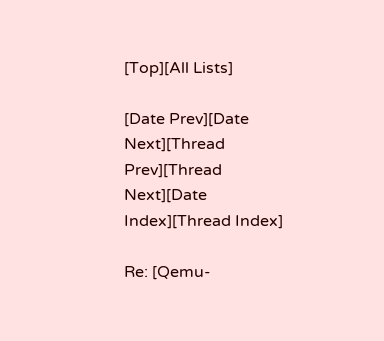[Top][All Lists]

[Date Prev][Date Next][Thread Prev][Thread Next][Date Index][Thread Index]

Re: [Qemu-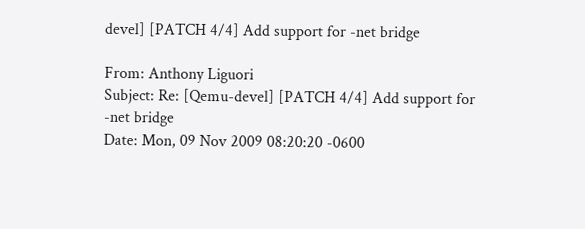devel] [PATCH 4/4] Add support for -net bridge

From: Anthony Liguori
Subject: Re: [Qemu-devel] [PATCH 4/4] Add support for -net bridge
Date: Mon, 09 Nov 2009 08:20:20 -0600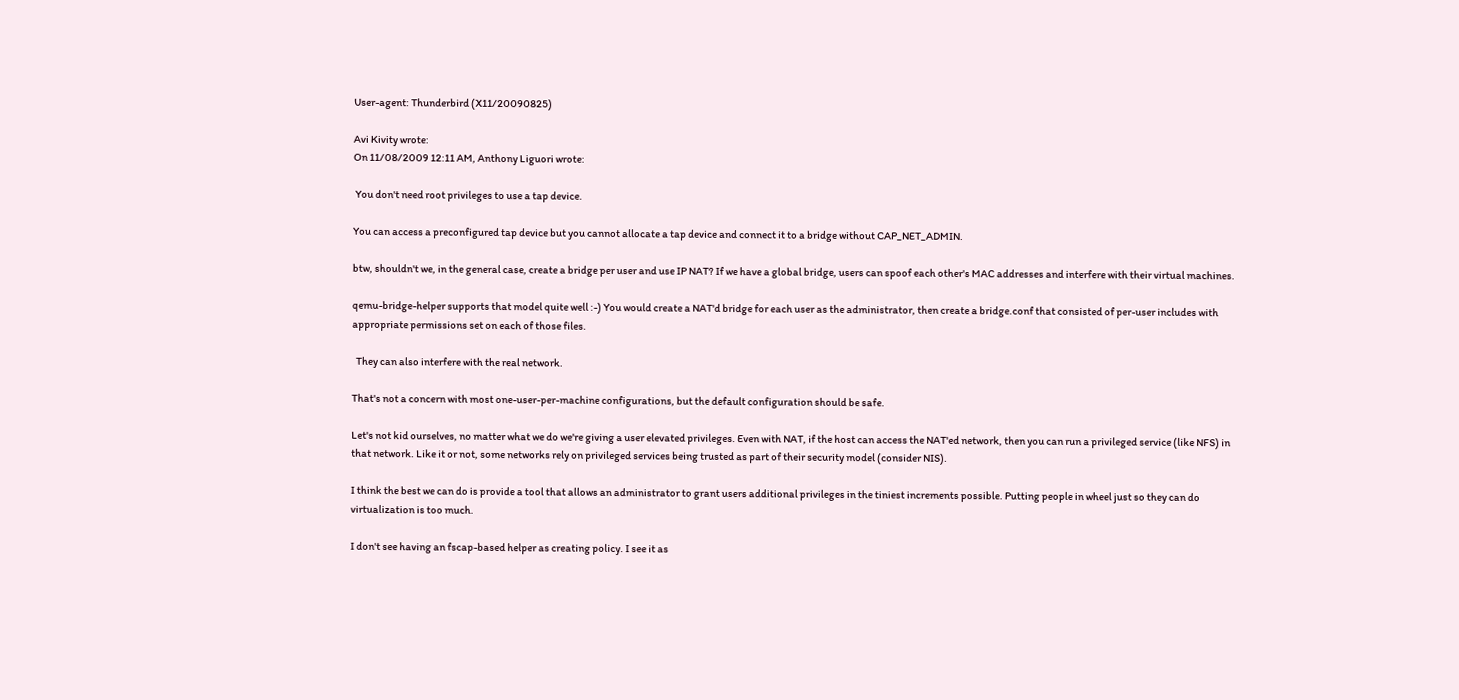User-agent: Thunderbird (X11/20090825)

Avi Kivity wrote:
On 11/08/2009 12:11 AM, Anthony Liguori wrote:

 You don't need root privileges to use a tap device.

You can access a preconfigured tap device but you cannot allocate a tap device and connect it to a bridge without CAP_NET_ADMIN.

btw, shouldn't we, in the general case, create a bridge per user and use IP NAT? If we have a global bridge, users can spoof each other's MAC addresses and interfere with their virtual machines.

qemu-bridge-helper supports that model quite well :-) You would create a NAT'd bridge for each user as the administrator, then create a bridge.conf that consisted of per-user includes with appropriate permissions set on each of those files.

  They can also interfere with the real network.

That's not a concern with most one-user-per-machine configurations, but the default configuration should be safe.

Let's not kid ourselves, no matter what we do we're giving a user elevated privileges. Even with NAT, if the host can access the NAT'ed network, then you can run a privileged service (like NFS) in that network. Like it or not, some networks rely on privileged services being trusted as part of their security model (consider NIS).

I think the best we can do is provide a tool that allows an administrator to grant users additional privileges in the tiniest increments possible. Putting people in wheel just so they can do virtualization is too much.

I don't see having an fscap-based helper as creating policy. I see it as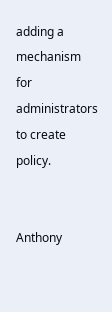adding a mechanism for administrators to create policy.


Anthony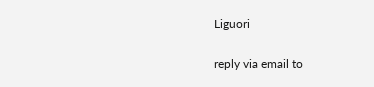Liguori

reply via email to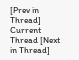[Prev in Thread] Current Thread [Next in Thread]